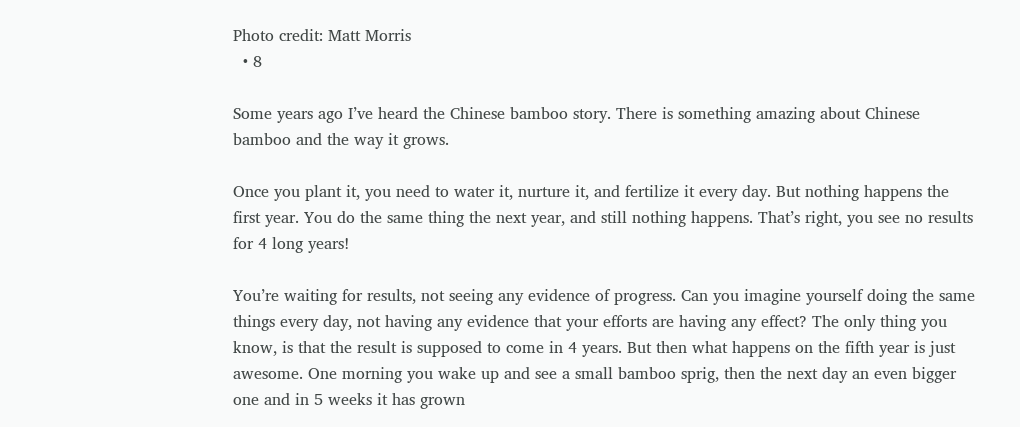Photo credit: Matt Morris
  • 8

Some years ago I’ve heard the Chinese bamboo story. There is something amazing about Chinese bamboo and the way it grows.

Once you plant it, you need to water it, nurture it, and fertilize it every day. But nothing happens the first year. You do the same thing the next year, and still nothing happens. That’s right, you see no results for 4 long years!

You’re waiting for results, not seeing any evidence of progress. Can you imagine yourself doing the same things every day, not having any evidence that your efforts are having any effect? The only thing you know, is that the result is supposed to come in 4 years. But then what happens on the fifth year is just awesome. One morning you wake up and see a small bamboo sprig, then the next day an even bigger one and in 5 weeks it has grown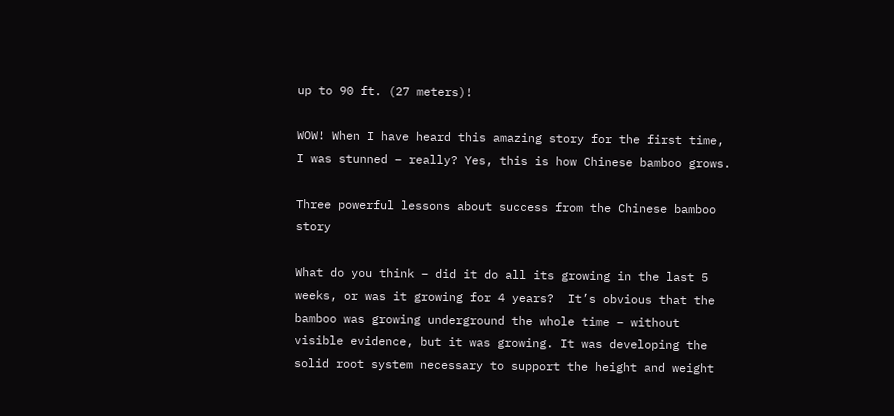up to 90 ft. (27 meters)!

WOW! When I have heard this amazing story for the first time, I was stunned – really? Yes, this is how Chinese bamboo grows.

Three powerful lessons about success from the Chinese bamboo story

What do you think – did it do all its growing in the last 5 weeks, or was it growing for 4 years?  It’s obvious that the bamboo was growing underground the whole time – without visible evidence, but it was growing. It was developing the solid root system necessary to support the height and weight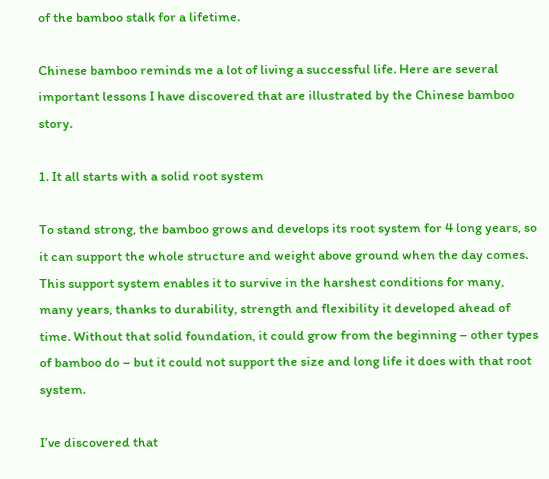of the bamboo stalk for a lifetime.

Chinese bamboo reminds me a lot of living a successful life. Here are several important lessons I have discovered that are illustrated by the Chinese bamboo story.

1. It all starts with a solid root system

To stand strong, the bamboo grows and develops its root system for 4 long years, so it can support the whole structure and weight above ground when the day comes. This support system enables it to survive in the harshest conditions for many, many years, thanks to durability, strength and flexibility it developed ahead of time. Without that solid foundation, it could grow from the beginning – other types of bamboo do – but it could not support the size and long life it does with that root system.

I’ve discovered that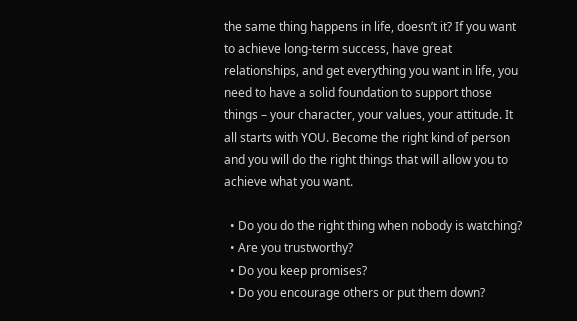the same thing happens in life, doesn’t it? If you want to achieve long-term success, have great relationships, and get everything you want in life, you need to have a solid foundation to support those things – your character, your values, your attitude. It all starts with YOU. Become the right kind of person and you will do the right things that will allow you to achieve what you want.

  • Do you do the right thing when nobody is watching?
  • Are you trustworthy?
  • Do you keep promises?
  • Do you encourage others or put them down?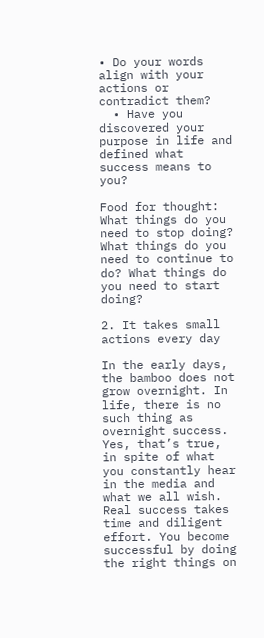• Do your words align with your actions or contradict them?
  • Have you discovered your purpose in life and defined what success means to you?

Food for thought: What things do you need to stop doing? What things do you need to continue to do? What things do you need to start doing?

2. It takes small actions every day

In the early days, the bamboo does not grow overnight. In life, there is no such thing as overnight success. Yes, that’s true, in spite of what you constantly hear in the media and what we all wish. Real success takes time and diligent effort. You become successful by doing the right things on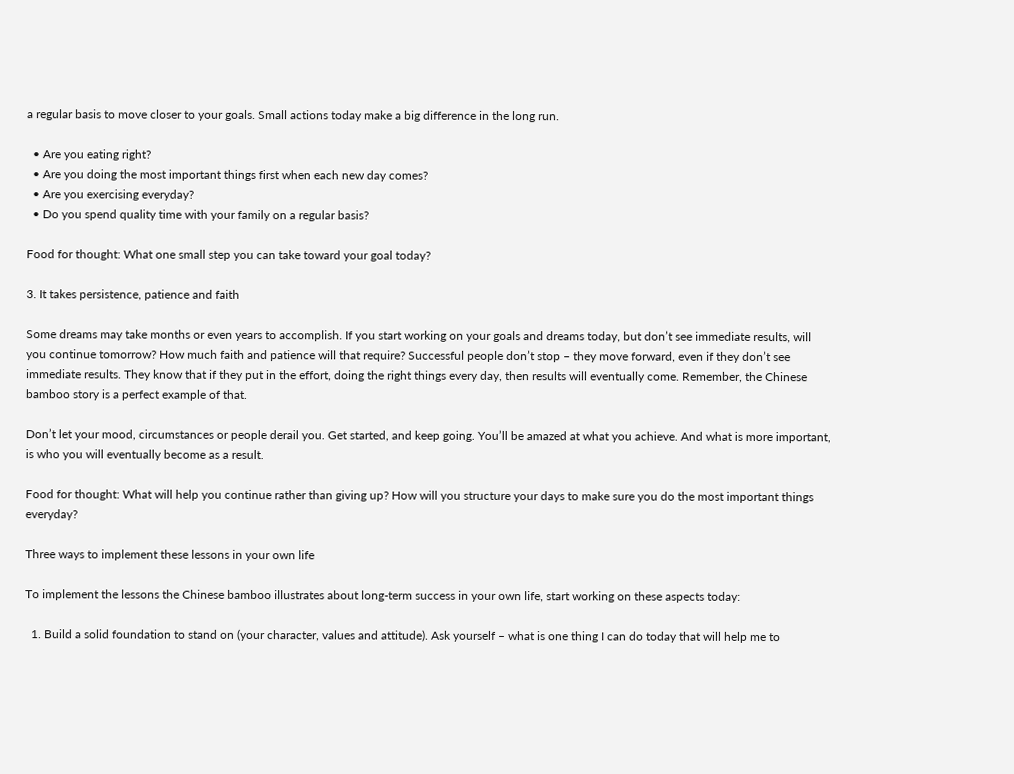a regular basis to move closer to your goals. Small actions today make a big difference in the long run.

  • Are you eating right?
  • Are you doing the most important things first when each new day comes?
  • Are you exercising everyday?
  • Do you spend quality time with your family on a regular basis?

Food for thought: What one small step you can take toward your goal today?

3. It takes persistence, patience and faith

Some dreams may take months or even years to accomplish. If you start working on your goals and dreams today, but don’t see immediate results, will you continue tomorrow? How much faith and patience will that require? Successful people don’t stop – they move forward, even if they don’t see immediate results. They know that if they put in the effort, doing the right things every day, then results will eventually come. Remember, the Chinese bamboo story is a perfect example of that.

Don’t let your mood, circumstances or people derail you. Get started, and keep going. You’ll be amazed at what you achieve. And what is more important, is who you will eventually become as a result.

Food for thought: What will help you continue rather than giving up? How will you structure your days to make sure you do the most important things everyday?

Three ways to implement these lessons in your own life

To implement the lessons the Chinese bamboo illustrates about long-term success in your own life, start working on these aspects today:

  1. Build a solid foundation to stand on (your character, values and attitude). Ask yourself – what is one thing I can do today that will help me to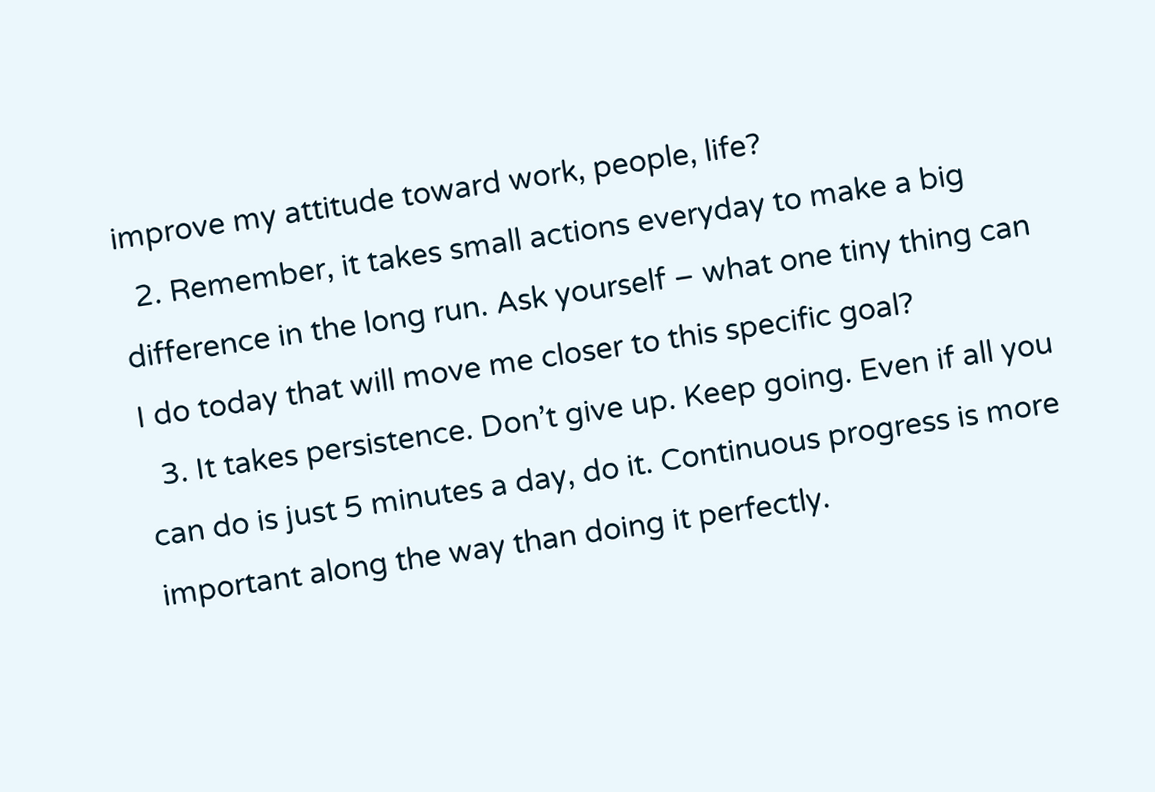improve my attitude toward work, people, life?
  2. Remember, it takes small actions everyday to make a big difference in the long run. Ask yourself – what one tiny thing can I do today that will move me closer to this specific goal?
  3. It takes persistence. Don’t give up. Keep going. Even if all you can do is just 5 minutes a day, do it. Continuous progress is more important along the way than doing it perfectly.